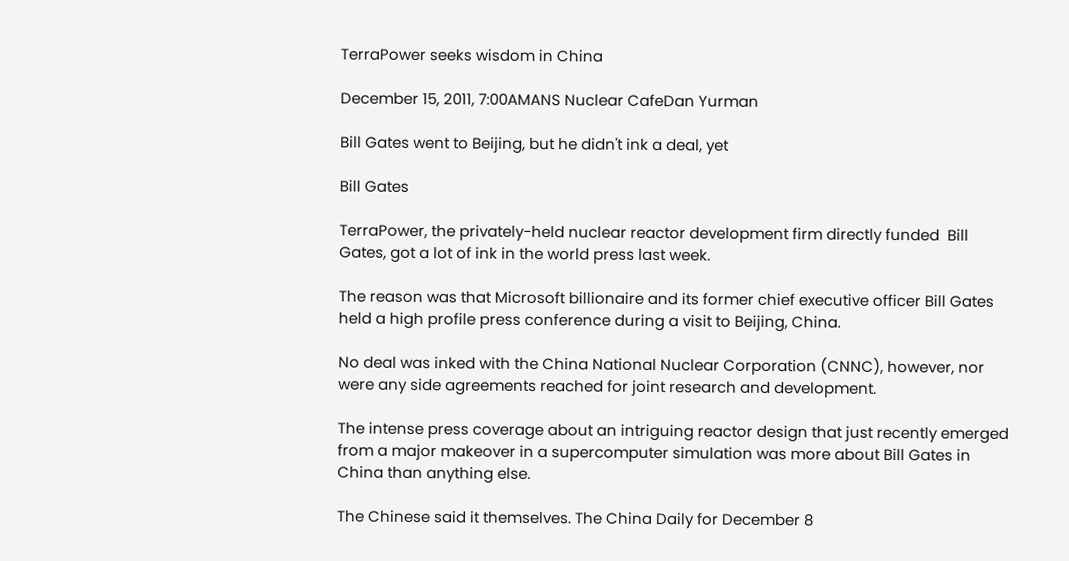TerraPower seeks wisdom in China

December 15, 2011, 7:00AMANS Nuclear CafeDan Yurman

Bill Gates went to Beijing, but he didn't ink a deal, yet

Bill Gates

TerraPower, the privately-held nuclear reactor development firm directly funded  Bill Gates, got a lot of ink in the world press last week.

The reason was that Microsoft billionaire and its former chief executive officer Bill Gates held a high profile press conference during a visit to Beijing, China.

No deal was inked with the China National Nuclear Corporation (CNNC), however, nor were any side agreements reached for joint research and development.

The intense press coverage about an intriguing reactor design that just recently emerged from a major makeover in a supercomputer simulation was more about Bill Gates in China than anything else.

The Chinese said it themselves. The China Daily for December 8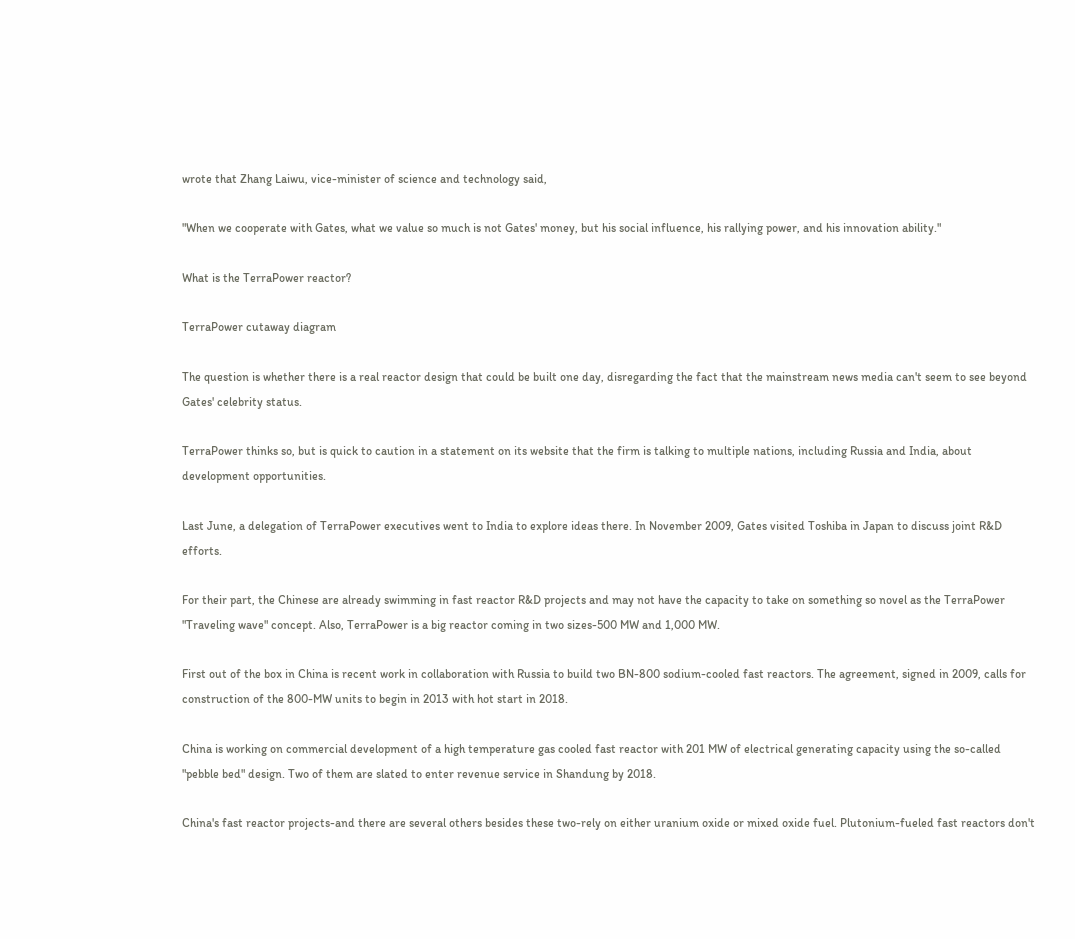wrote that Zhang Laiwu, vice-minister of science and technology said,

"When we cooperate with Gates, what we value so much is not Gates' money, but his social influence, his rallying power, and his innovation ability."

What is the TerraPower reactor?

TerraPower cutaway diagram

The question is whether there is a real reactor design that could be built one day, disregarding the fact that the mainstream news media can't seem to see beyond Gates' celebrity status.

TerraPower thinks so, but is quick to caution in a statement on its website that the firm is talking to multiple nations, including Russia and India, about development opportunities.

Last June, a delegation of TerraPower executives went to India to explore ideas there. In November 2009, Gates visited Toshiba in Japan to discuss joint R&D efforts.

For their part, the Chinese are already swimming in fast reactor R&D projects and may not have the capacity to take on something so novel as the TerraPower "Traveling wave" concept. Also, TerraPower is a big reactor coming in two sizes-500 MW and 1,000 MW.

First out of the box in China is recent work in collaboration with Russia to build two BN-800 sodium-cooled fast reactors. The agreement, signed in 2009, calls for construction of the 800-MW units to begin in 2013 with hot start in 2018.

China is working on commercial development of a high temperature gas cooled fast reactor with 201 MW of electrical generating capacity using the so-called "pebble bed" design. Two of them are slated to enter revenue service in Shandung by 2018.

China's fast reactor projects-and there are several others besides these two-rely on either uranium oxide or mixed oxide fuel. Plutonium-fueled fast reactors don't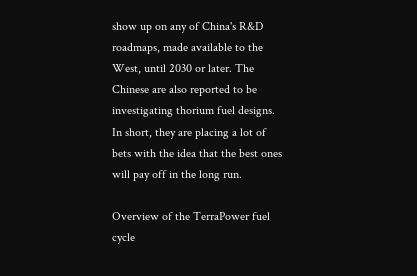show up on any of China's R&D roadmaps, made available to the West, until 2030 or later. The Chinese are also reported to be investigating thorium fuel designs. In short, they are placing a lot of bets with the idea that the best ones will pay off in the long run.

Overview of the TerraPower fuel cycle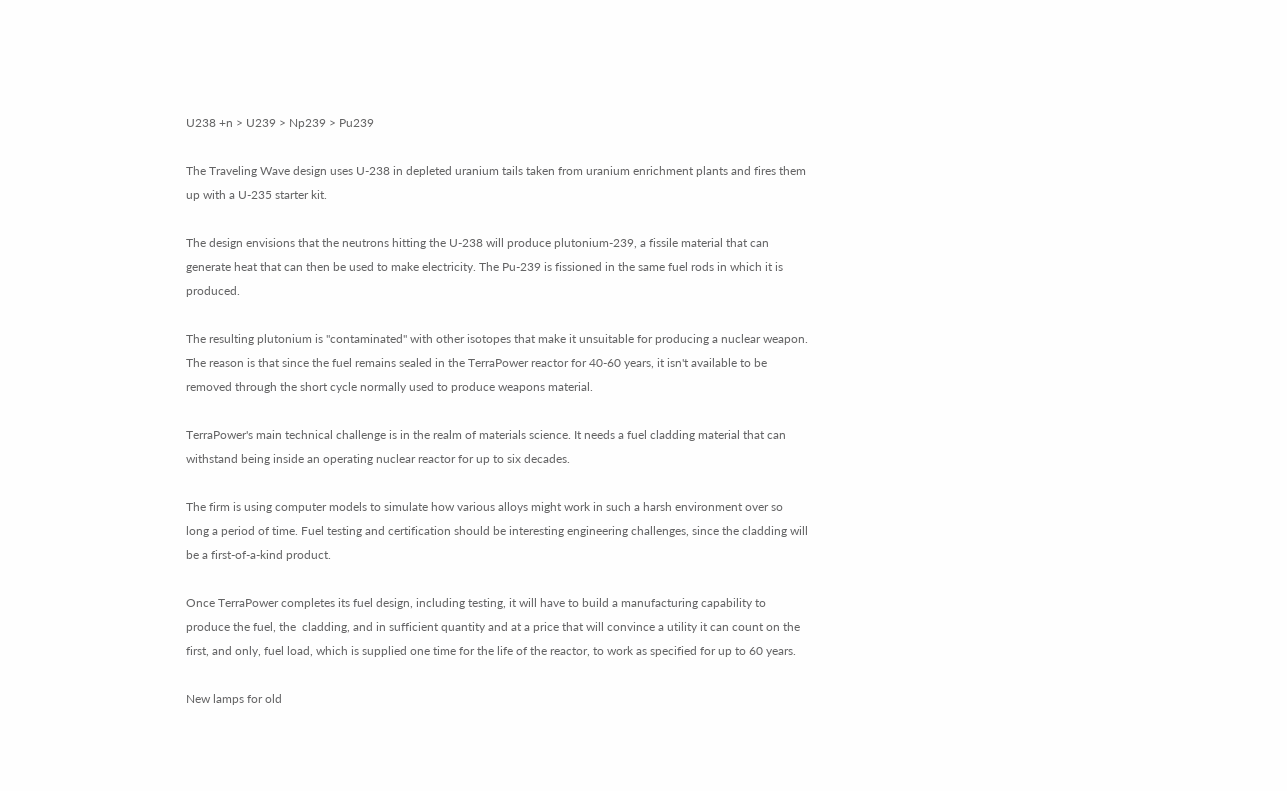U238 +n > U239 > Np239 > Pu239

The Traveling Wave design uses U-238 in depleted uranium tails taken from uranium enrichment plants and fires them up with a U-235 starter kit.

The design envisions that the neutrons hitting the U-238 will produce plutonium-239, a fissile material that can generate heat that can then be used to make electricity. The Pu-239 is fissioned in the same fuel rods in which it is produced.

The resulting plutonium is "contaminated" with other isotopes that make it unsuitable for producing a nuclear weapon. The reason is that since the fuel remains sealed in the TerraPower reactor for 40-60 years, it isn't available to be removed through the short cycle normally used to produce weapons material.

TerraPower's main technical challenge is in the realm of materials science. It needs a fuel cladding material that can withstand being inside an operating nuclear reactor for up to six decades.

The firm is using computer models to simulate how various alloys might work in such a harsh environment over so long a period of time. Fuel testing and certification should be interesting engineering challenges, since the cladding will be a first-of-a-kind product.

Once TerraPower completes its fuel design, including testing, it will have to build a manufacturing capability to produce the fuel, the  cladding, and in sufficient quantity and at a price that will convince a utility it can count on the first, and only, fuel load, which is supplied one time for the life of the reactor, to work as specified for up to 60 years.

New lamps for old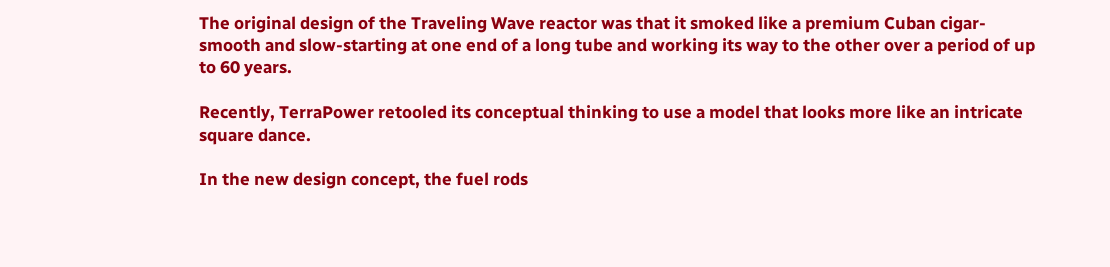The original design of the Traveling Wave reactor was that it smoked like a premium Cuban cigar-smooth and slow-starting at one end of a long tube and working its way to the other over a period of up to 60 years.

Recently, TerraPower retooled its conceptual thinking to use a model that looks more like an intricate square dance.

In the new design concept, the fuel rods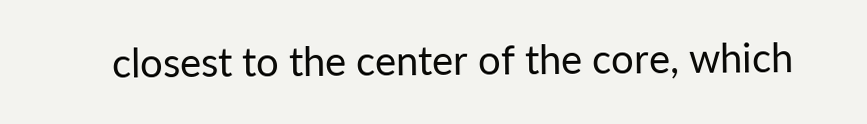closest to the center of the core, which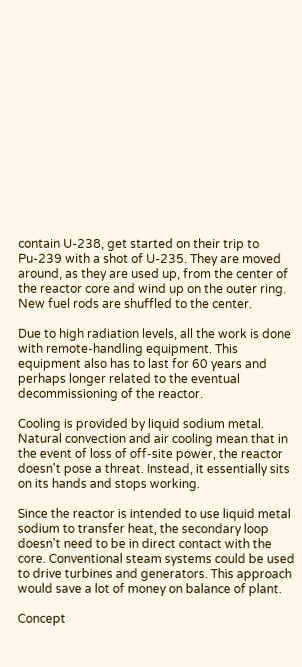contain U-238, get started on their trip to Pu-239 with a shot of U-235. They are moved around, as they are used up, from the center of the reactor core and wind up on the outer ring. New fuel rods are shuffled to the center.

Due to high radiation levels, all the work is done with remote-handling equipment. This equipment also has to last for 60 years and perhaps longer related to the eventual decommissioning of the reactor.

Cooling is provided by liquid sodium metal. Natural convection and air cooling mean that in the event of loss of off-site power, the reactor doesn't pose a threat. Instead, it essentially sits on its hands and stops working.

Since the reactor is intended to use liquid metal sodium to transfer heat, the secondary loop doesn't need to be in direct contact with the core. Conventional steam systems could be used to drive turbines and generators. This approach would save a lot of money on balance of plant.

Concept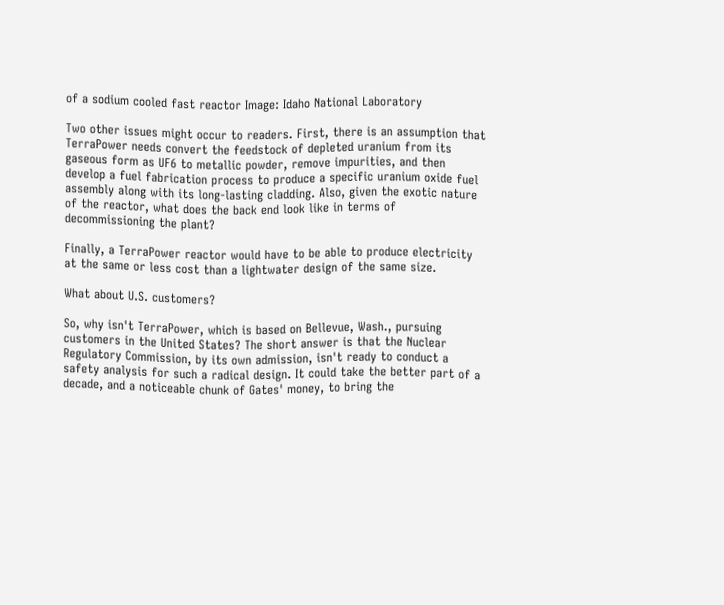of a sodium cooled fast reactor Image: Idaho National Laboratory

Two other issues might occur to readers. First, there is an assumption that TerraPower needs convert the feedstock of depleted uranium from its gaseous form as UF6 to metallic powder, remove impurities, and then develop a fuel fabrication process to produce a specific uranium oxide fuel assembly along with its long-lasting cladding. Also, given the exotic nature of the reactor, what does the back end look like in terms of decommissioning the plant?

Finally, a TerraPower reactor would have to be able to produce electricity at the same or less cost than a lightwater design of the same size.

What about U.S. customers?

So, why isn't TerraPower, which is based on Bellevue, Wash., pursuing customers in the United States? The short answer is that the Nuclear Regulatory Commission, by its own admission, isn't ready to conduct a safety analysis for such a radical design. It could take the better part of a decade, and a noticeable chunk of Gates' money, to bring the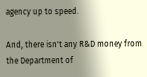agency up to speed.

And, there isn't any R&D money from the Department of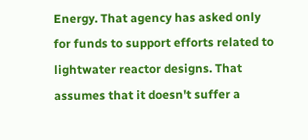Energy. That agency has asked only for funds to support efforts related to lightwater reactor designs. That assumes that it doesn't suffer a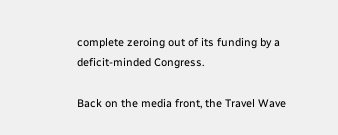complete zeroing out of its funding by a deficit-minded Congress.

Back on the media front, the Travel Wave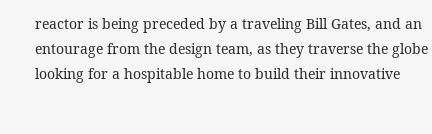reactor is being preceded by a traveling Bill Gates, and an entourage from the design team, as they traverse the globe looking for a hospitable home to build their innovative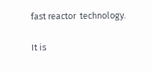fast reactor  technology.

It is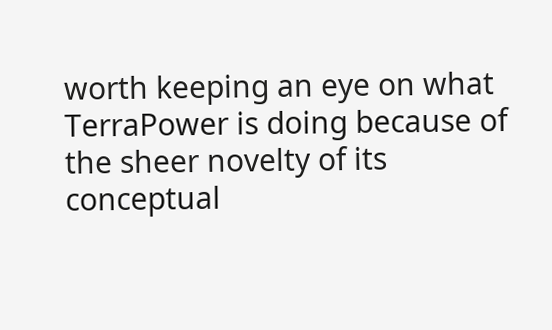worth keeping an eye on what TerraPower is doing because of the sheer novelty of its conceptual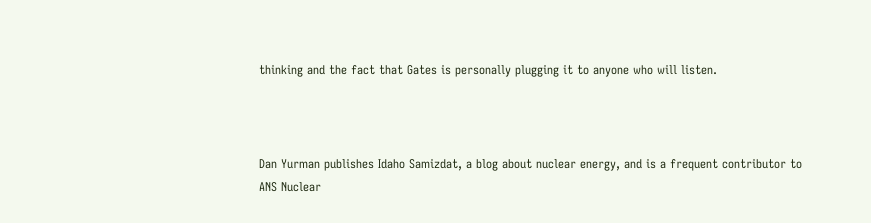thinking and the fact that Gates is personally plugging it to anyone who will listen.



Dan Yurman publishes Idaho Samizdat, a blog about nuclear energy, and is a frequent contributor to ANS Nuclear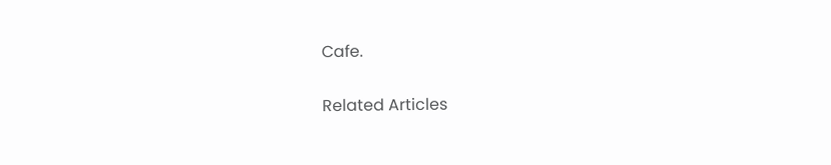Cafe.

Related Articles